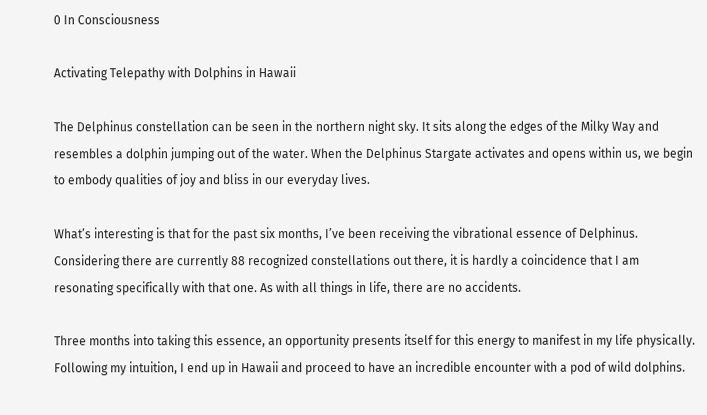0 In Consciousness

Activating Telepathy with Dolphins in Hawaii

The Delphinus constellation can be seen in the northern night sky. It sits along the edges of the Milky Way and resembles a dolphin jumping out of the water. When the Delphinus Stargate activates and opens within us, we begin to embody qualities of joy and bliss in our everyday lives.

What’s interesting is that for the past six months, I’ve been receiving the vibrational essence of Delphinus. Considering there are currently 88 recognized constellations out there, it is hardly a coincidence that I am resonating specifically with that one. As with all things in life, there are no accidents.

Three months into taking this essence, an opportunity presents itself for this energy to manifest in my life physically. Following my intuition, I end up in Hawaii and proceed to have an incredible encounter with a pod of wild dolphins.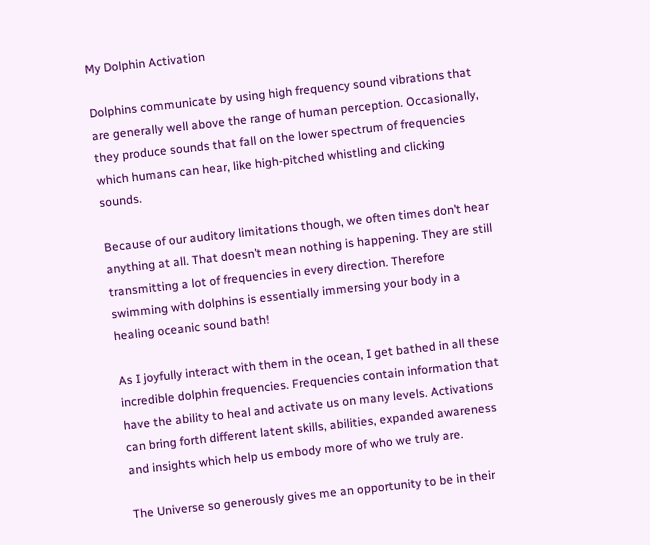My Dolphin Activation

Dolphins communicate by using high frequency sound vibrations that are generally well above the range of human perception. Occasionally, they produce sounds that fall on the lower spectrum of frequencies which humans can hear, like high-pitched whistling and clicking sounds.

Because of our auditory limitations though, we often times don’t hear anything at all. That doesn’t mean nothing is happening. They are still transmitting a lot of frequencies in every direction. Therefore swimming with dolphins is essentially immersing your body in a healing oceanic sound bath!

As I joyfully interact with them in the ocean, I get bathed in all these incredible dolphin frequencies. Frequencies contain information that have the ability to heal and activate us on many levels. Activations can bring forth different latent skills, abilities, expanded awareness and insights which help us embody more of who we truly are.

The Universe so generously gives me an opportunity to be in their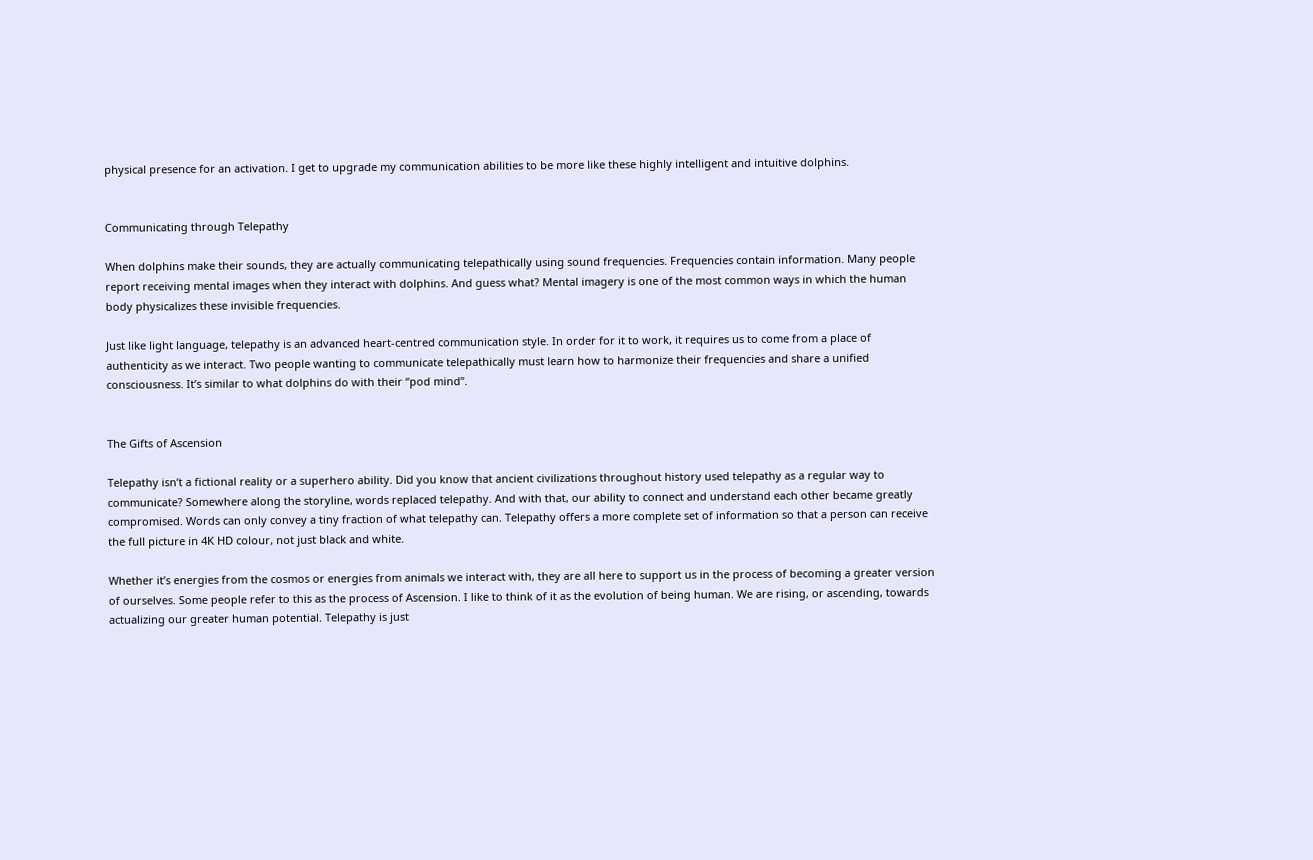physical presence for an activation. I get to upgrade my communication abilities to be more like these highly intelligent and intuitive dolphins.


Communicating through Telepathy

When dolphins make their sounds, they are actually communicating telepathically using sound frequencies. Frequencies contain information. Many people report receiving mental images when they interact with dolphins. And guess what? Mental imagery is one of the most common ways in which the human body physicalizes these invisible frequencies.

Just like light language, telepathy is an advanced heart-centred communication style. In order for it to work, it requires us to come from a place of authenticity as we interact. Two people wanting to communicate telepathically must learn how to harmonize their frequencies and share a unified consciousness. It’s similar to what dolphins do with their “pod mind”.


The Gifts of Ascension

Telepathy isn’t a fictional reality or a superhero ability. Did you know that ancient civilizations throughout history used telepathy as a regular way to communicate? Somewhere along the storyline, words replaced telepathy. And with that, our ability to connect and understand each other became greatly compromised. Words can only convey a tiny fraction of what telepathy can. Telepathy offers a more complete set of information so that a person can receive the full picture in 4K HD colour, not just black and white.

Whether it’s energies from the cosmos or energies from animals we interact with, they are all here to support us in the process of becoming a greater version of ourselves. Some people refer to this as the process of Ascension. I like to think of it as the evolution of being human. We are rising, or ascending, towards actualizing our greater human potential. Telepathy is just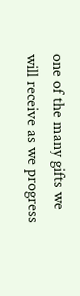one of the many gifts we will receive as we progress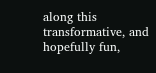along this transformative, and hopefully fun,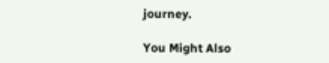journey.

You Might Also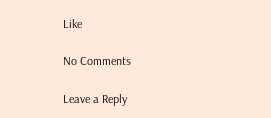Like

No Comments

Leave a Reply